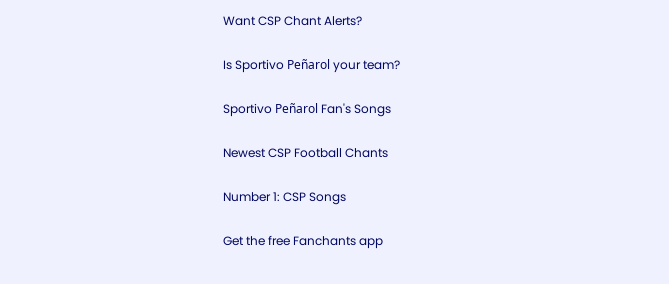Want CSP Chant Alerts?

Is Sportivo Peñarol your team?

Sportivo Peñarol Fan's Songs

Newest CSP Football Chants

Number 1: CSP Songs

Get the free Fanchants app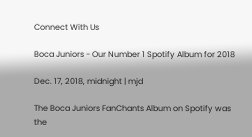Connect With Us

Boca Juniors - Our Number 1 Spotify Album for 2018

Dec. 17, 2018, midnight | mjd

The Boca Juniors FanChants Album on Spotify was the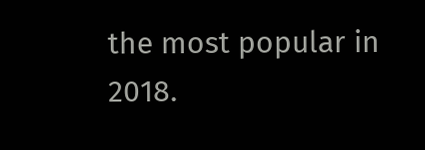the most popular in 2018.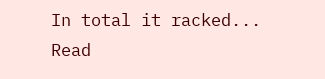In total it racked... Read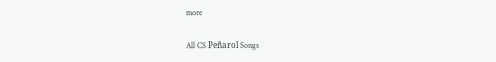more

All CS Peñarol Songs